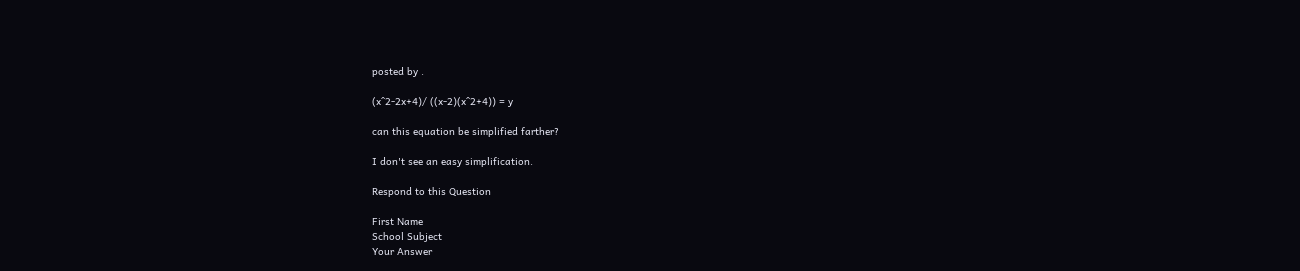posted by .

(x^2-2x+4)/ ((x-2)(x^2+4)) = y

can this equation be simplified farther?

I don't see an easy simplification.

Respond to this Question

First Name
School Subject
Your Answer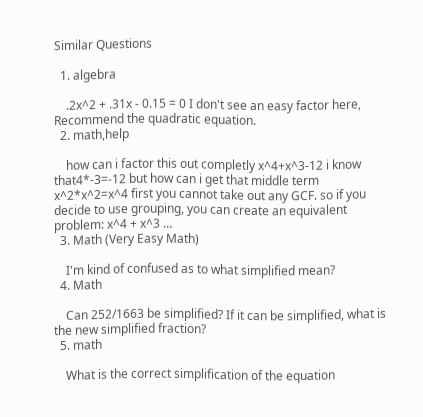Similar Questions

  1. algebra

    .2x^2 + .31x - 0.15 = 0 I don't see an easy factor here, Recommend the quadratic equation.
  2. math,help

    how can i factor this out completly x^4+x^3-12 i know that4*-3=-12 but how can i get that middle term x^2*x^2=x^4 first you cannot take out any GCF. so if you decide to use grouping, you can create an equivalent problem: x^4 + x^3 …
  3. Math (Very Easy Math)

    I'm kind of confused as to what simplified mean?
  4. Math

    Can 252/1663 be simplified? If it can be simplified, what is the new simplified fraction?
  5. math

    What is the correct simplification of the equation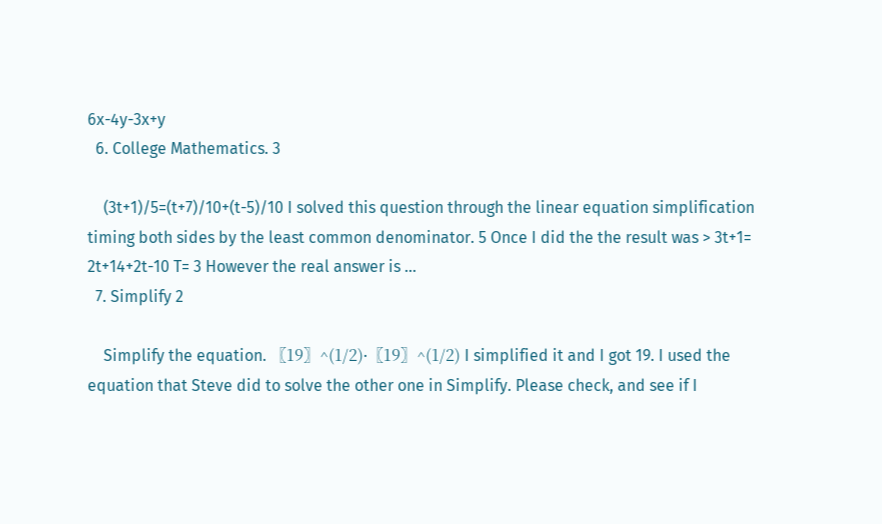6x-4y-3x+y
  6. College Mathematics. 3

    (3t+1)/5=(t+7)/10+(t-5)/10 I solved this question through the linear equation simplification timing both sides by the least common denominator. 5 Once I did the the result was > 3t+1= 2t+14+2t-10 T= 3 However the real answer is …
  7. Simplify 2

    Simplify the equation. 〖19〗^(1/2)∙〖19〗^(1/2) I simplified it and I got 19. I used the equation that Steve did to solve the other one in Simplify. Please check, and see if I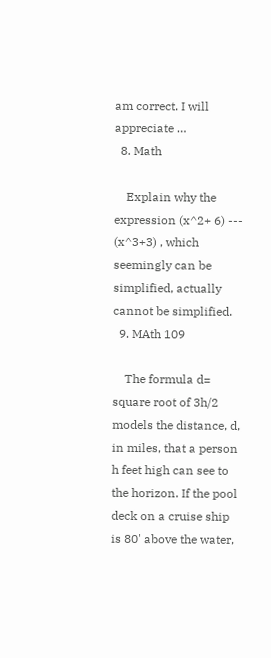am correct. I will appreciate …
  8. Math

    Explain why the expression (x^2+ 6) --- (x^3+3) , which seemingly can be simplified, actually cannot be simplified.
  9. MAth 109

    The formula d= square root of 3h/2 models the distance, d, in miles, that a person h feet high can see to the horizon. If the pool deck on a cruise ship is 80' above the water,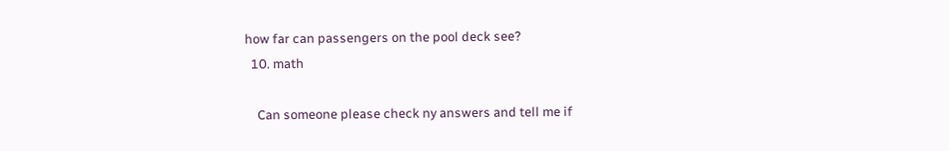how far can passengers on the pool deck see?
  10. math

    Can someone please check ny answers and tell me if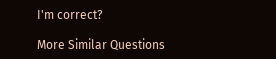I'm correct?

More Similar Questions